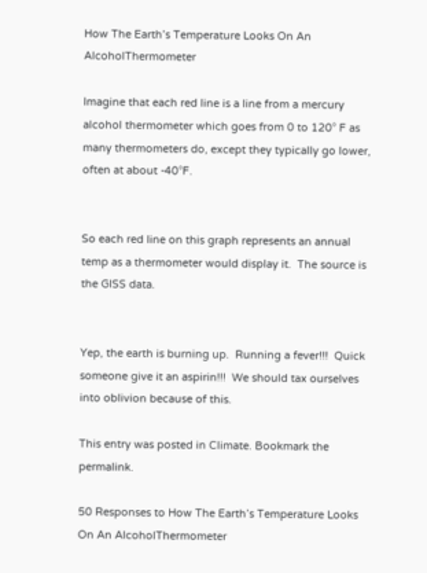How The Earth’s Temperature Looks On An AlcoholThermometer

Imagine that each red line is a line from a mercury alcohol thermometer which goes from 0 to 120° F as many thermometers do, except they typically go lower, often at about -40°F.


So each red line on this graph represents an annual temp as a thermometer would display it.  The source is the GISS data.


Yep, the earth is burning up.  Running a fever!!!  Quick someone give it an aspirin!!!  We should tax ourselves into oblivion because of this.

This entry was posted in Climate. Bookmark the permalink.

50 Responses to How The Earth’s Temperature Looks On An AlcoholThermometer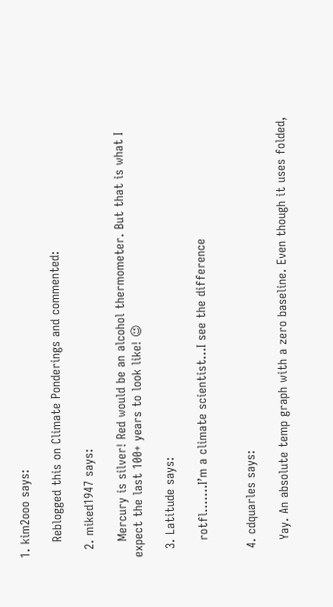1. kim2ooo says:

    Reblogged this on Climate Ponderings and commented:

  2. miked1947 says:

    Mercury is silver! Red would be an alcohol thermometer. But that is what I expect the last 100+ years to look like! 😉

  3. Latitude says:

    rotfl…….I’m a climate scientist…I see the difference


  4. cdquarles says:

    Yay. An absolute temp graph with a zero baseline. Even though it uses folded,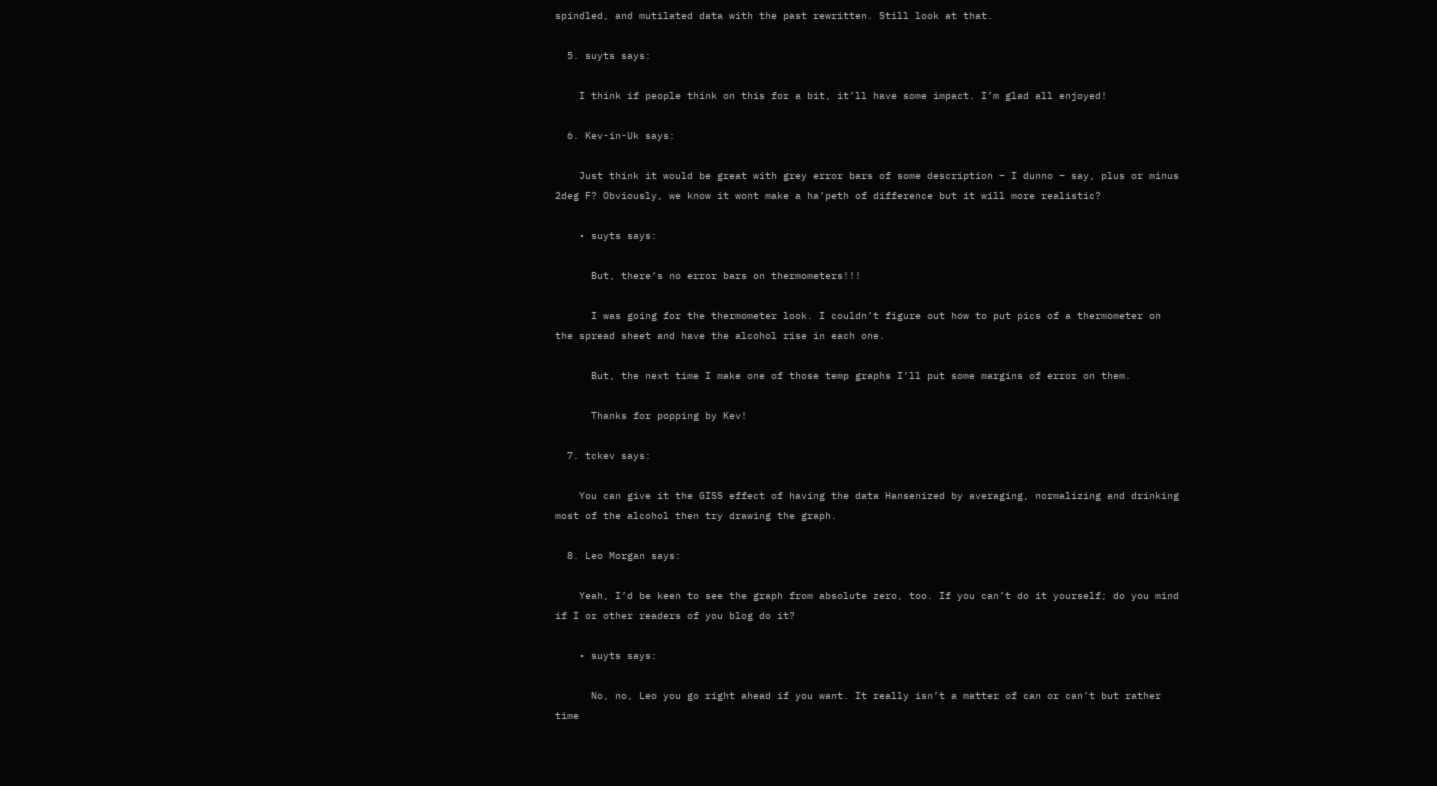spindled, and mutilated data with the past rewritten. Still look at that.

  5. suyts says:

    I think if people think on this for a bit, it’ll have some impact. I’m glad all enjoyed!

  6. Kev-in-Uk says:

    Just think it would be great with grey error bars of some description – I dunno – say, plus or minus 2deg F? Obviously, we know it wont make a ha’peth of difference but it will more realistic?

    • suyts says:

      But, there’s no error bars on thermometers!!!

      I was going for the thermometer look. I couldn’t figure out how to put pics of a thermometer on the spread sheet and have the alcohol rise in each one.

      But, the next time I make one of those temp graphs I’ll put some margins of error on them.

      Thanks for popping by Kev!

  7. tckev says:

    You can give it the GISS effect of having the data Hansenized by averaging, normalizing and drinking most of the alcohol then try drawing the graph.

  8. Leo Morgan says:

    Yeah, I’d be keen to see the graph from absolute zero, too. If you can’t do it yourself; do you mind if I or other readers of you blog do it?

    • suyts says:

      No, no, Leo you go right ahead if you want. It really isn’t a matter of can or can’t but rather time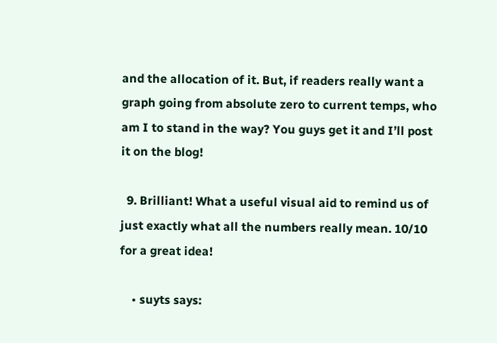and the allocation of it. But, if readers really want a graph going from absolute zero to current temps, who am I to stand in the way? You guys get it and I’ll post it on the blog!

  9. Brilliant! What a useful visual aid to remind us of just exactly what all the numbers really mean. 10/10 for a great idea!

    • suyts says: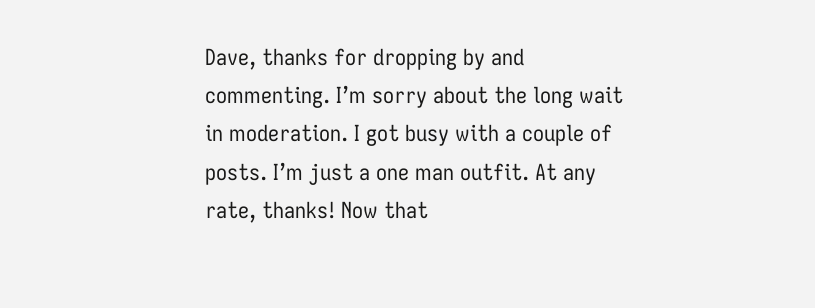Dave, thanks for dropping by and commenting. I’m sorry about the long wait in moderation. I got busy with a couple of posts. I’m just a one man outfit. At any rate, thanks! Now that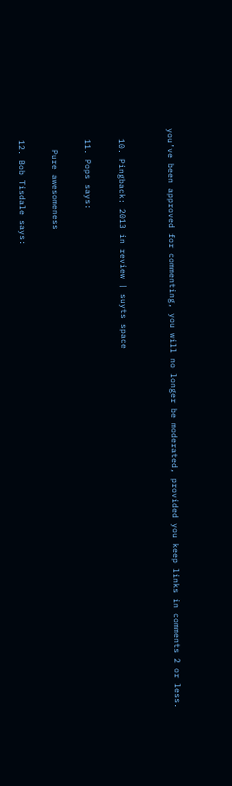you’ve been approved for commenting, you will no longer be moderated, provided you keep links in comments 2 or less.


  10. Pingback: 2013 in review | suyts space

  11. Pops says:

    Pure awesomeness

  12. Bob Tisdale says: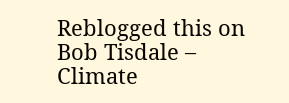Reblogged this on Bob Tisdale – Climate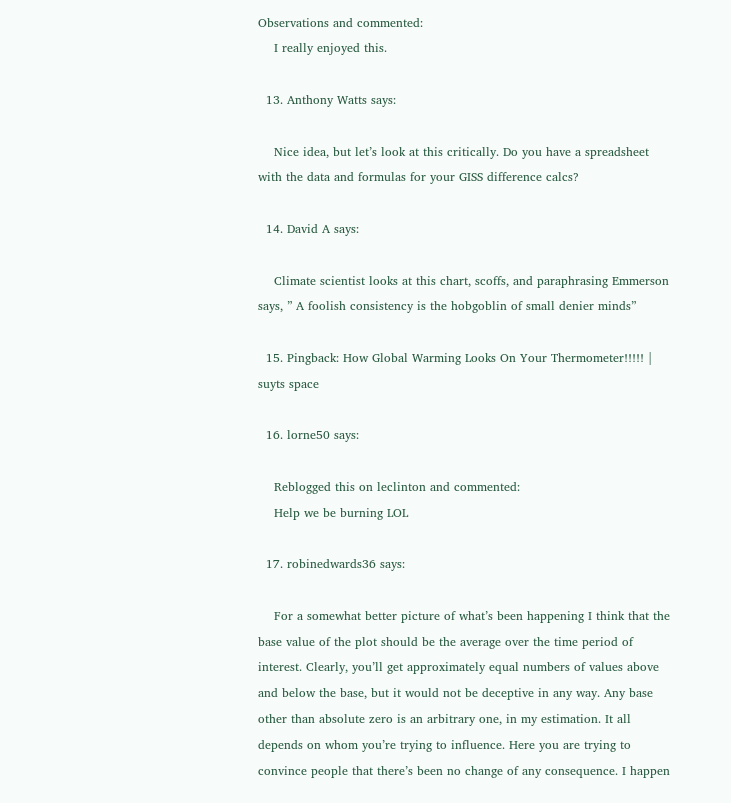Observations and commented:
    I really enjoyed this.

  13. Anthony Watts says:

    Nice idea, but let’s look at this critically. Do you have a spreadsheet with the data and formulas for your GISS difference calcs?

  14. David A says:

    Climate scientist looks at this chart, scoffs, and paraphrasing Emmerson says, ” A foolish consistency is the hobgoblin of small denier minds”

  15. Pingback: How Global Warming Looks On Your Thermometer!!!!! | suyts space

  16. lorne50 says:

    Reblogged this on leclinton and commented:
    Help we be burning LOL

  17. robinedwards36 says:

    For a somewhat better picture of what’s been happening I think that the base value of the plot should be the average over the time period of interest. Clearly, you’ll get approximately equal numbers of values above and below the base, but it would not be deceptive in any way. Any base other than absolute zero is an arbitrary one, in my estimation. It all depends on whom you’re trying to influence. Here you are trying to convince people that there’s been no change of any consequence. I happen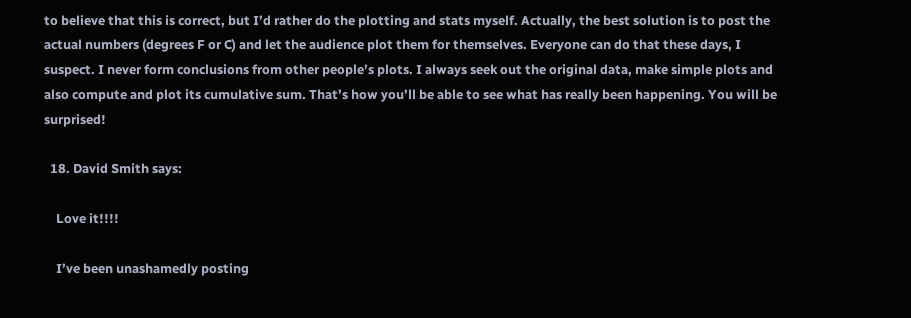to believe that this is correct, but I’d rather do the plotting and stats myself. Actually, the best solution is to post the actual numbers (degrees F or C) and let the audience plot them for themselves. Everyone can do that these days, I suspect. I never form conclusions from other people’s plots. I always seek out the original data, make simple plots and also compute and plot its cumulative sum. That’s how you’ll be able to see what has really been happening. You will be surprised!

  18. David Smith says:

    Love it!!!!

    I’ve been unashamedly posting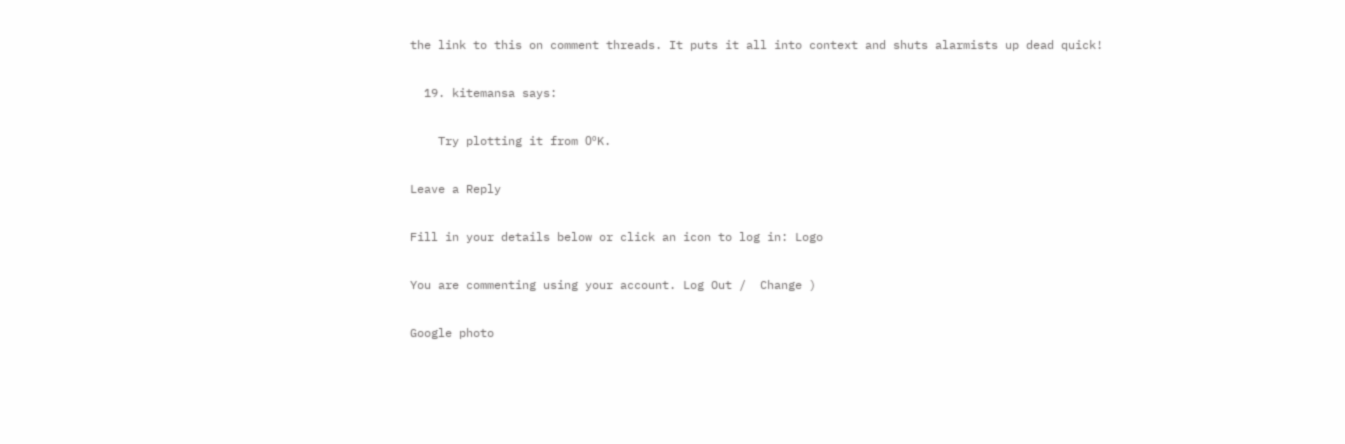the link to this on comment threads. It puts it all into context and shuts alarmists up dead quick!

  19. kitemansa says:

    Try plotting it from 0ºK.

Leave a Reply

Fill in your details below or click an icon to log in: Logo

You are commenting using your account. Log Out /  Change )

Google photo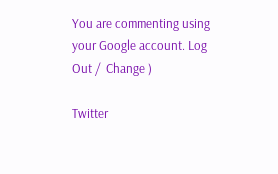You are commenting using your Google account. Log Out /  Change )

Twitter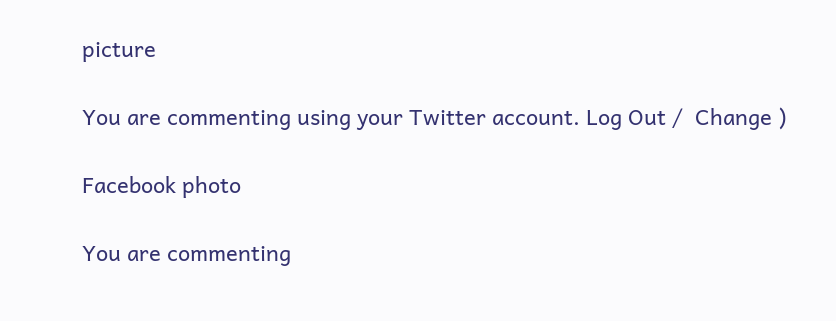picture

You are commenting using your Twitter account. Log Out /  Change )

Facebook photo

You are commenting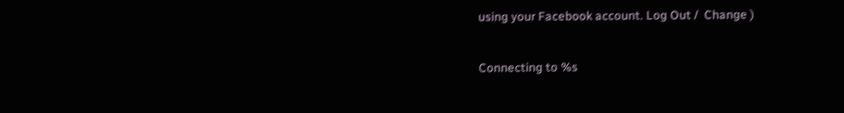using your Facebook account. Log Out /  Change )

Connecting to %s